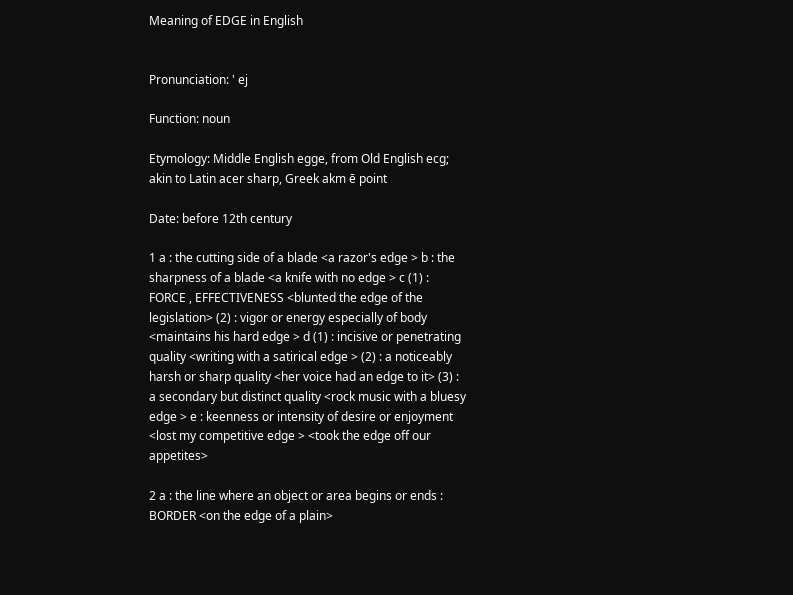Meaning of EDGE in English


Pronunciation: ' ej

Function: noun

Etymology: Middle English egge, from Old English ecg; akin to Latin acer sharp, Greek akm ē point

Date: before 12th century

1 a : the cutting side of a blade <a razor's edge > b : the sharpness of a blade <a knife with no edge > c (1) : FORCE , EFFECTIVENESS <blunted the edge of the legislation> (2) : vigor or energy especially of body <maintains his hard edge > d (1) : incisive or penetrating quality <writing with a satirical edge > (2) : a noticeably harsh or sharp quality <her voice had an edge to it> (3) : a secondary but distinct quality <rock music with a bluesy edge > e : keenness or intensity of desire or enjoyment <lost my competitive edge > <took the edge off our appetites>

2 a : the line where an object or area begins or ends : BORDER <on the edge of a plain>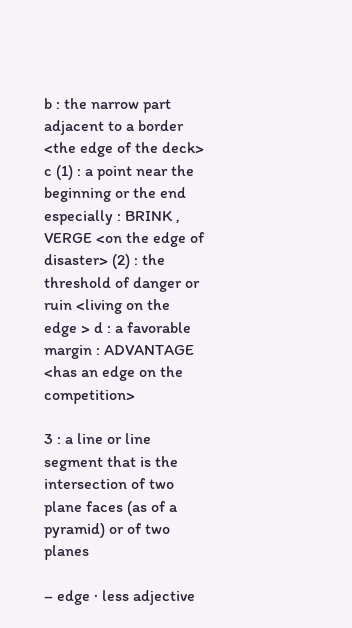b : the narrow part adjacent to a border <the edge of the deck> c (1) : a point near the beginning or the end especially : BRINK , VERGE <on the edge of disaster> (2) : the threshold of danger or ruin <living on the edge > d : a favorable margin : ADVANTAGE <has an edge on the competition>

3 : a line or line segment that is the intersection of two plane faces (as of a pyramid) or of two planes

– edge · less adjective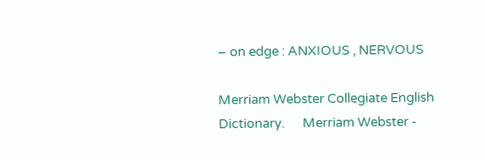– on edge : ANXIOUS , NERVOUS

Merriam Webster Collegiate English Dictionary.      Merriam Webster -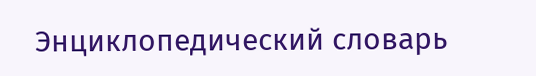Энциклопедический словарь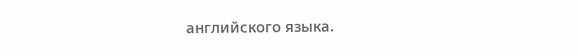английского языка.